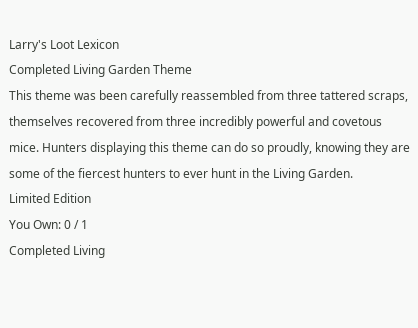Larry's Loot Lexicon
Completed Living Garden Theme
This theme was been carefully reassembled from three tattered scraps, themselves recovered from three incredibly powerful and covetous mice. Hunters displaying this theme can do so proudly, knowing they are some of the fiercest hunters to ever hunt in the Living Garden.
Limited Edition
You Own: 0 / 1
Completed Living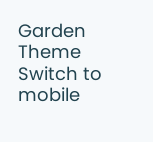Garden Theme
Switch to mobile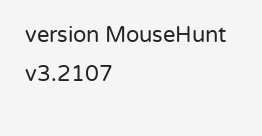version MouseHunt v3.2107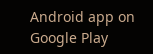Android app on Google Play